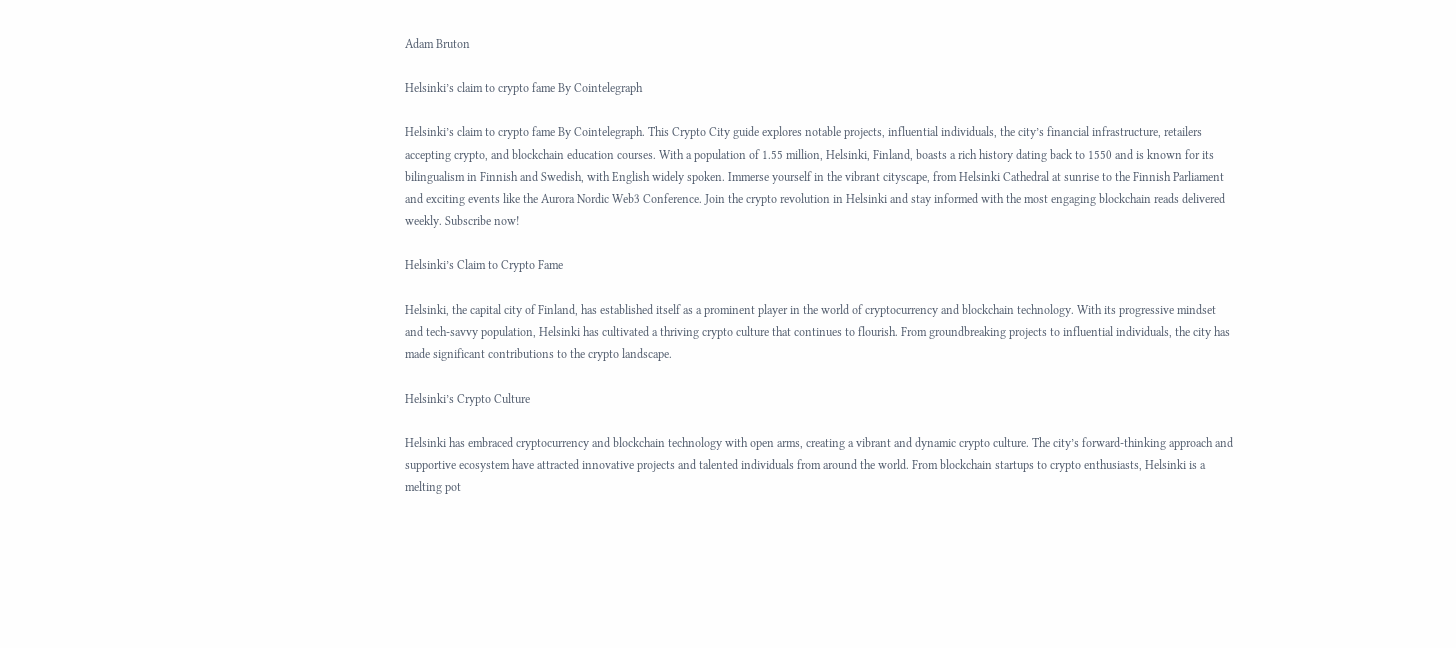Adam Bruton

Helsinki’s claim to crypto fame By Cointelegraph

Helsinki’s claim to crypto fame By Cointelegraph. This Crypto City guide explores notable projects, influential individuals, the city’s financial infrastructure, retailers accepting crypto, and blockchain education courses. With a population of 1.55 million, Helsinki, Finland, boasts a rich history dating back to 1550 and is known for its bilingualism in Finnish and Swedish, with English widely spoken. Immerse yourself in the vibrant cityscape, from Helsinki Cathedral at sunrise to the Finnish Parliament and exciting events like the Aurora Nordic Web3 Conference. Join the crypto revolution in Helsinki and stay informed with the most engaging blockchain reads delivered weekly. Subscribe now!

Helsinki’s Claim to Crypto Fame

Helsinki, the capital city of Finland, has established itself as a prominent player in the world of cryptocurrency and blockchain technology. With its progressive mindset and tech-savvy population, Helsinki has cultivated a thriving crypto culture that continues to flourish. From groundbreaking projects to influential individuals, the city has made significant contributions to the crypto landscape.

Helsinki’s Crypto Culture

Helsinki has embraced cryptocurrency and blockchain technology with open arms, creating a vibrant and dynamic crypto culture. The city’s forward-thinking approach and supportive ecosystem have attracted innovative projects and talented individuals from around the world. From blockchain startups to crypto enthusiasts, Helsinki is a melting pot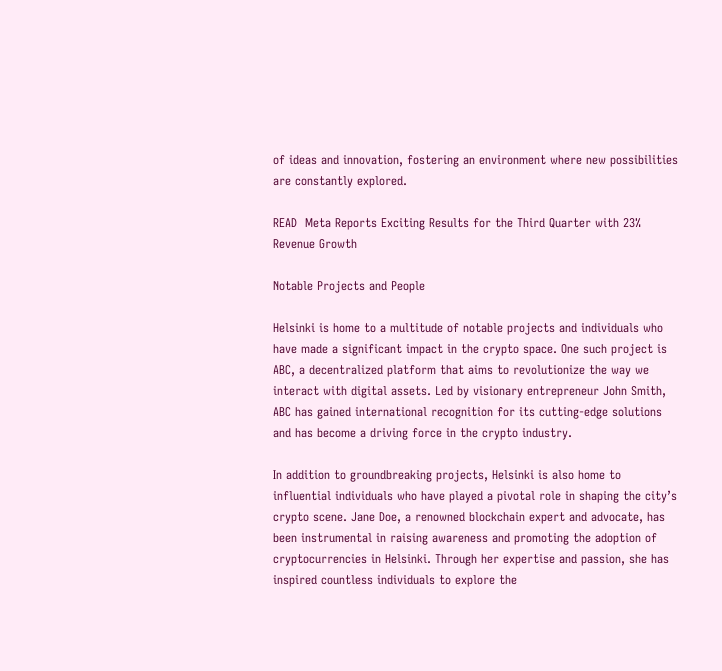of ideas and innovation, fostering an environment where new possibilities are constantly explored.

READ  Meta Reports Exciting Results for the Third Quarter with 23% Revenue Growth

Notable Projects and People

Helsinki is home to a multitude of notable projects and individuals who have made a significant impact in the crypto space. One such project is ABC, a decentralized platform that aims to revolutionize the way we interact with digital assets. Led by visionary entrepreneur John Smith, ABC has gained international recognition for its cutting-edge solutions and has become a driving force in the crypto industry.

In addition to groundbreaking projects, Helsinki is also home to influential individuals who have played a pivotal role in shaping the city’s crypto scene. Jane Doe, a renowned blockchain expert and advocate, has been instrumental in raising awareness and promoting the adoption of cryptocurrencies in Helsinki. Through her expertise and passion, she has inspired countless individuals to explore the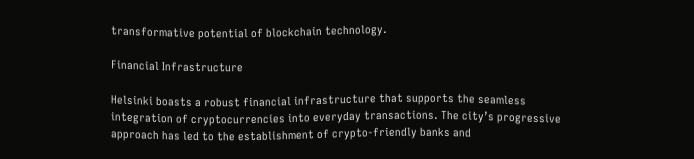transformative potential of blockchain technology.

Financial Infrastructure

Helsinki boasts a robust financial infrastructure that supports the seamless integration of cryptocurrencies into everyday transactions. The city’s progressive approach has led to the establishment of crypto-friendly banks and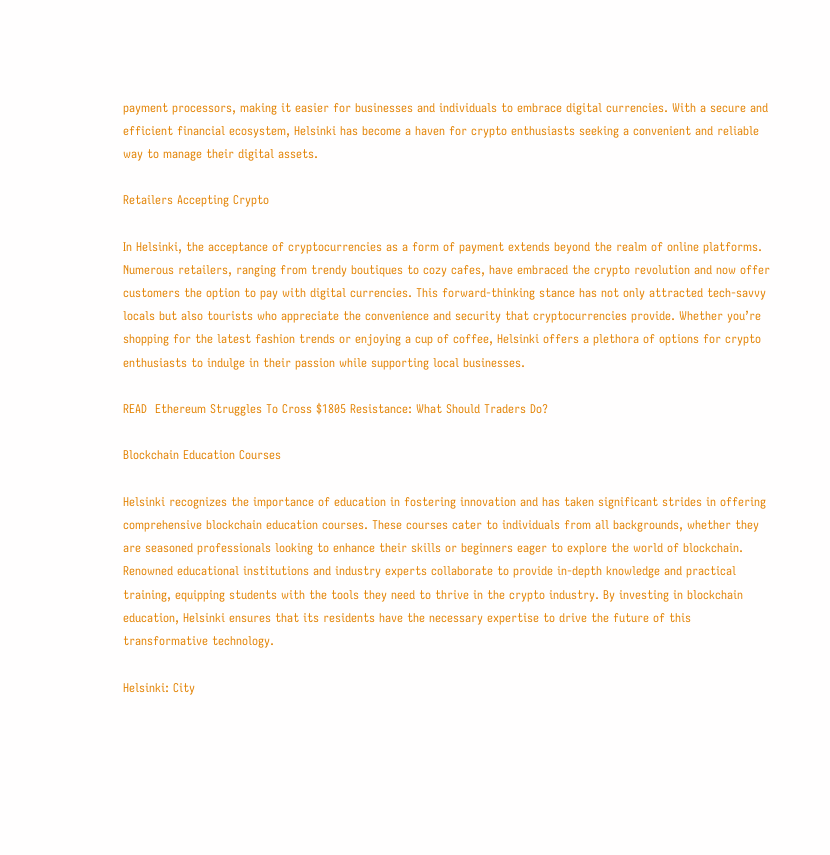payment processors, making it easier for businesses and individuals to embrace digital currencies. With a secure and efficient financial ecosystem, Helsinki has become a haven for crypto enthusiasts seeking a convenient and reliable way to manage their digital assets.

Retailers Accepting Crypto

In Helsinki, the acceptance of cryptocurrencies as a form of payment extends beyond the realm of online platforms. Numerous retailers, ranging from trendy boutiques to cozy cafes, have embraced the crypto revolution and now offer customers the option to pay with digital currencies. This forward-thinking stance has not only attracted tech-savvy locals but also tourists who appreciate the convenience and security that cryptocurrencies provide. Whether you’re shopping for the latest fashion trends or enjoying a cup of coffee, Helsinki offers a plethora of options for crypto enthusiasts to indulge in their passion while supporting local businesses.

READ  Ethereum Struggles To Cross $1805 Resistance: What Should Traders Do?

Blockchain Education Courses

Helsinki recognizes the importance of education in fostering innovation and has taken significant strides in offering comprehensive blockchain education courses. These courses cater to individuals from all backgrounds, whether they are seasoned professionals looking to enhance their skills or beginners eager to explore the world of blockchain. Renowned educational institutions and industry experts collaborate to provide in-depth knowledge and practical training, equipping students with the tools they need to thrive in the crypto industry. By investing in blockchain education, Helsinki ensures that its residents have the necessary expertise to drive the future of this transformative technology.

Helsinki: City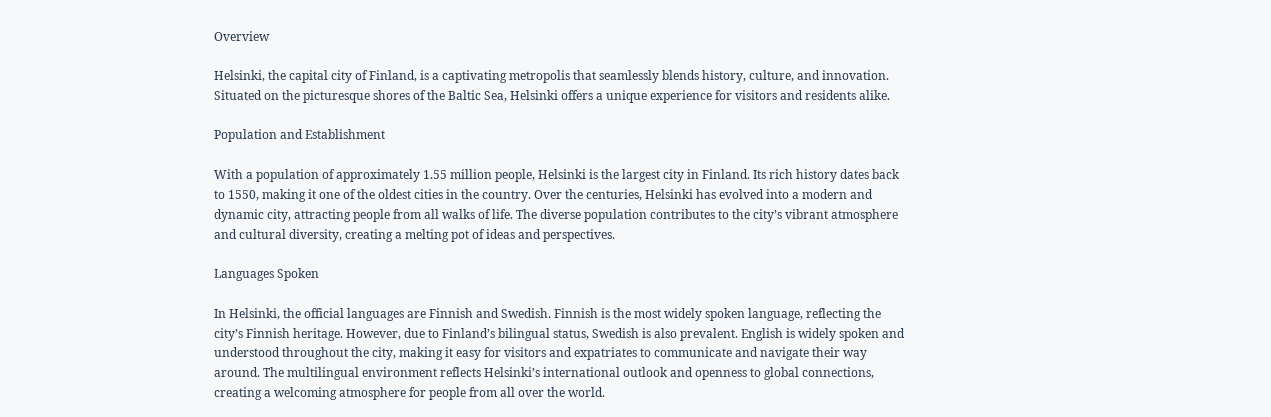Overview

Helsinki, the capital city of Finland, is a captivating metropolis that seamlessly blends history, culture, and innovation. Situated on the picturesque shores of the Baltic Sea, Helsinki offers a unique experience for visitors and residents alike.

Population and Establishment

With a population of approximately 1.55 million people, Helsinki is the largest city in Finland. Its rich history dates back to 1550, making it one of the oldest cities in the country. Over the centuries, Helsinki has evolved into a modern and dynamic city, attracting people from all walks of life. The diverse population contributes to the city’s vibrant atmosphere and cultural diversity, creating a melting pot of ideas and perspectives.

Languages Spoken

In Helsinki, the official languages are Finnish and Swedish. Finnish is the most widely spoken language, reflecting the city’s Finnish heritage. However, due to Finland’s bilingual status, Swedish is also prevalent. English is widely spoken and understood throughout the city, making it easy for visitors and expatriates to communicate and navigate their way around. The multilingual environment reflects Helsinki’s international outlook and openness to global connections, creating a welcoming atmosphere for people from all over the world.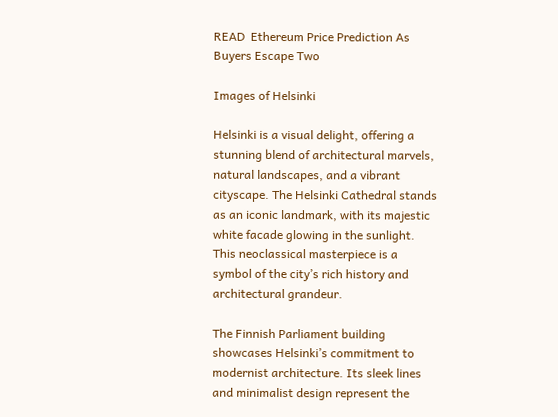READ  Ethereum Price Prediction As Buyers Escape Two

Images of Helsinki

Helsinki is a visual delight, offering a stunning blend of architectural marvels, natural landscapes, and a vibrant cityscape. The Helsinki Cathedral stands as an iconic landmark, with its majestic white facade glowing in the sunlight. This neoclassical masterpiece is a symbol of the city’s rich history and architectural grandeur.

The Finnish Parliament building showcases Helsinki’s commitment to modernist architecture. Its sleek lines and minimalist design represent the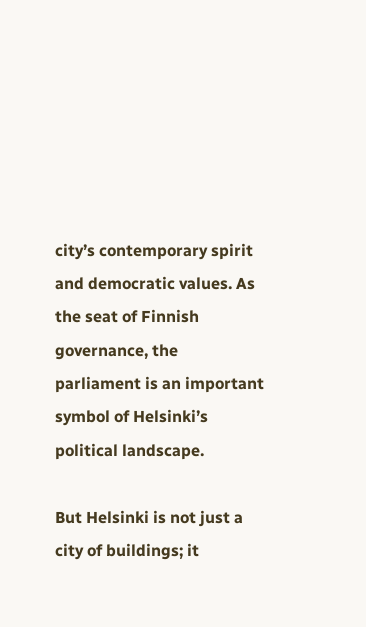city’s contemporary spirit and democratic values. As the seat of Finnish governance, the parliament is an important symbol of Helsinki’s political landscape.

But Helsinki is not just a city of buildings; it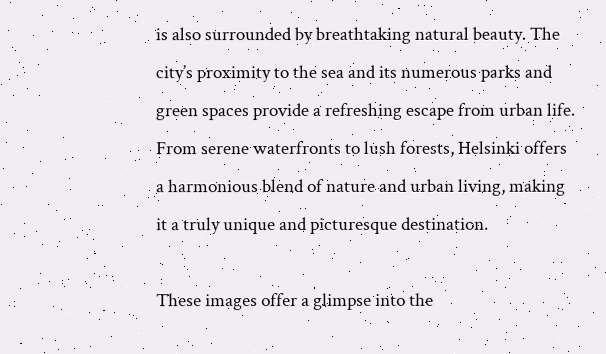is also surrounded by breathtaking natural beauty. The city’s proximity to the sea and its numerous parks and green spaces provide a refreshing escape from urban life. From serene waterfronts to lush forests, Helsinki offers a harmonious blend of nature and urban living, making it a truly unique and picturesque destination.

These images offer a glimpse into the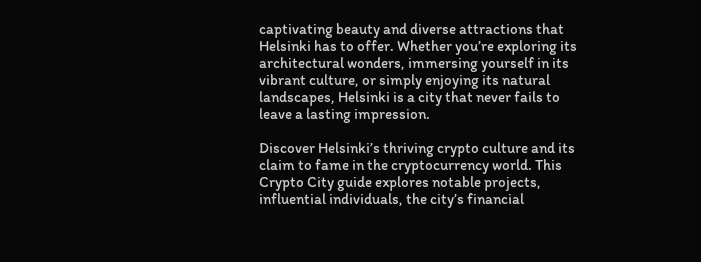captivating beauty and diverse attractions that Helsinki has to offer. Whether you’re exploring its architectural wonders, immersing yourself in its vibrant culture, or simply enjoying its natural landscapes, Helsinki is a city that never fails to leave a lasting impression.

Discover Helsinki’s thriving crypto culture and its claim to fame in the cryptocurrency world. This Crypto City guide explores notable projects, influential individuals, the city’s financial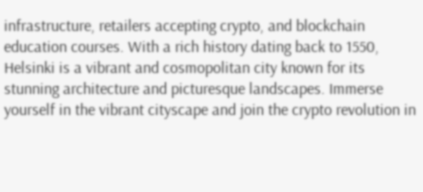infrastructure, retailers accepting crypto, and blockchain education courses. With a rich history dating back to 1550, Helsinki is a vibrant and cosmopolitan city known for its stunning architecture and picturesque landscapes. Immerse yourself in the vibrant cityscape and join the crypto revolution in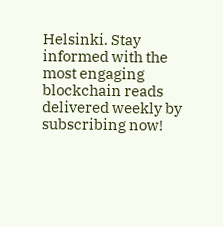Helsinki. Stay informed with the most engaging blockchain reads delivered weekly by subscribing now!